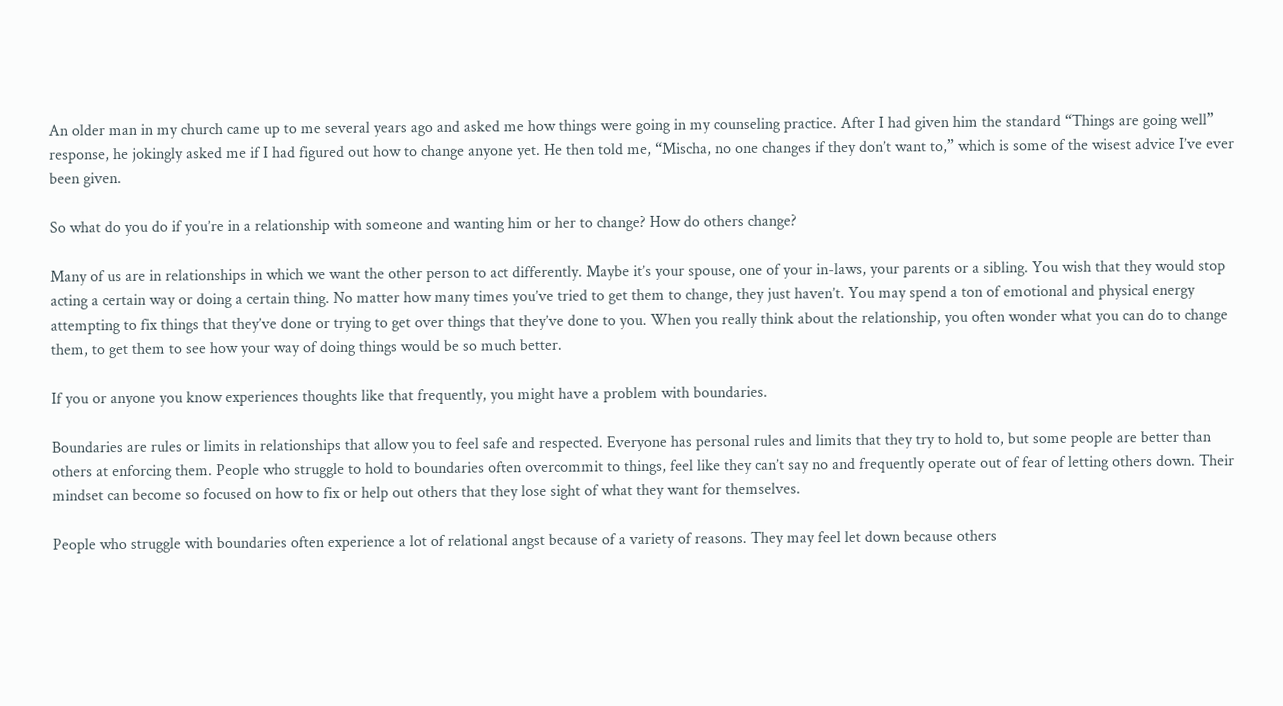An older man in my church came up to me several years ago and asked me how things were going in my counseling practice. After I had given him the standard “Things are going well” response, he jokingly asked me if I had figured out how to change anyone yet. He then told me, “Mischa, no one changes if they don’t want to,” which is some of the wisest advice I’ve ever been given.

So what do you do if you’re in a relationship with someone and wanting him or her to change? How do others change?

Many of us are in relationships in which we want the other person to act differently. Maybe it’s your spouse, one of your in-laws, your parents or a sibling. You wish that they would stop acting a certain way or doing a certain thing. No matter how many times you’ve tried to get them to change, they just haven’t. You may spend a ton of emotional and physical energy attempting to fix things that they’ve done or trying to get over things that they’ve done to you. When you really think about the relationship, you often wonder what you can do to change them, to get them to see how your way of doing things would be so much better.

If you or anyone you know experiences thoughts like that frequently, you might have a problem with boundaries.

Boundaries are rules or limits in relationships that allow you to feel safe and respected. Everyone has personal rules and limits that they try to hold to, but some people are better than others at enforcing them. People who struggle to hold to boundaries often overcommit to things, feel like they can’t say no and frequently operate out of fear of letting others down. Their mindset can become so focused on how to fix or help out others that they lose sight of what they want for themselves.

People who struggle with boundaries often experience a lot of relational angst because of a variety of reasons. They may feel let down because others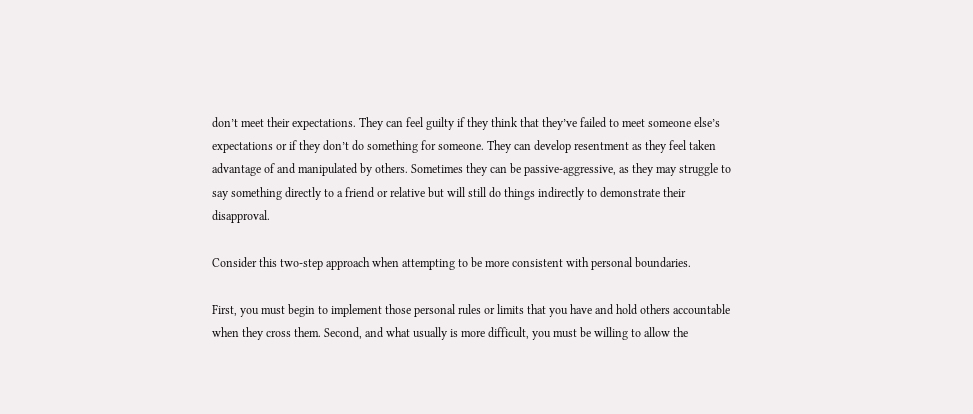don’t meet their expectations. They can feel guilty if they think that they’ve failed to meet someone else’s expectations or if they don’t do something for someone. They can develop resentment as they feel taken advantage of and manipulated by others. Sometimes they can be passive-aggressive, as they may struggle to say something directly to a friend or relative but will still do things indirectly to demonstrate their disapproval.

Consider this two-step approach when attempting to be more consistent with personal boundaries.

First, you must begin to implement those personal rules or limits that you have and hold others accountable when they cross them. Second, and what usually is more difficult, you must be willing to allow the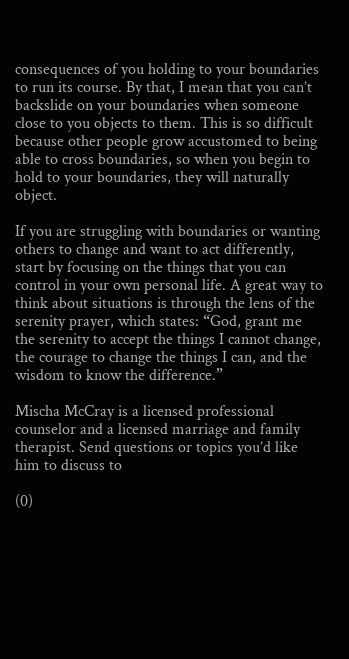consequences of you holding to your boundaries to run its course. By that, I mean that you can’t backslide on your boundaries when someone close to you objects to them. This is so difficult because other people grow accustomed to being able to cross boundaries, so when you begin to hold to your boundaries, they will naturally object.

If you are struggling with boundaries or wanting others to change and want to act differently, start by focusing on the things that you can control in your own personal life. A great way to think about situations is through the lens of the serenity prayer, which states: “God, grant me the serenity to accept the things I cannot change, the courage to change the things I can, and the wisdom to know the difference.”

Mischa McCray is a licensed professional counselor and a licensed marriage and family therapist. Send questions or topics you’d like him to discuss to

(0)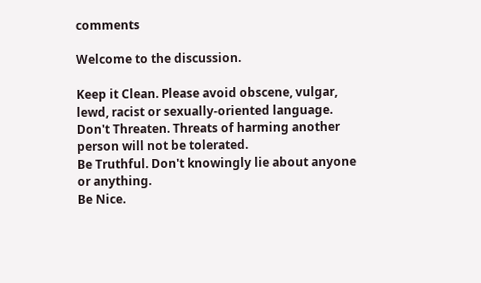comments

Welcome to the discussion.

Keep it Clean. Please avoid obscene, vulgar, lewd, racist or sexually-oriented language.
Don't Threaten. Threats of harming another person will not be tolerated.
Be Truthful. Don't knowingly lie about anyone or anything.
Be Nice.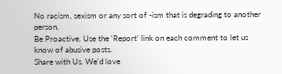No racism, sexism or any sort of -ism that is degrading to another person.
Be Proactive. Use the 'Report' link on each comment to let us know of abusive posts.
Share with Us. We'd love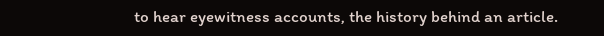to hear eyewitness accounts, the history behind an article.